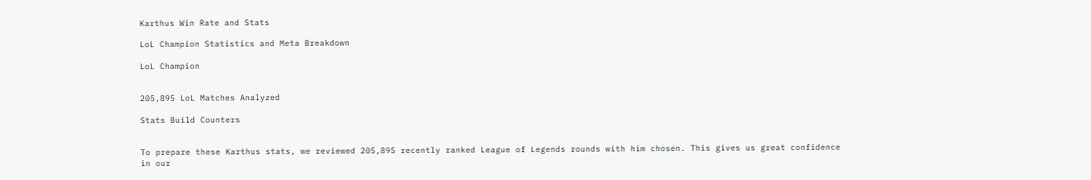Karthus Win Rate and Stats

LoL Champion Statistics and Meta Breakdown

LoL Champion


205,895 LoL Matches Analyzed

Stats Build Counters


To prepare these Karthus stats, we reviewed 205,895 recently ranked League of Legends rounds with him chosen. This gives us great confidence in our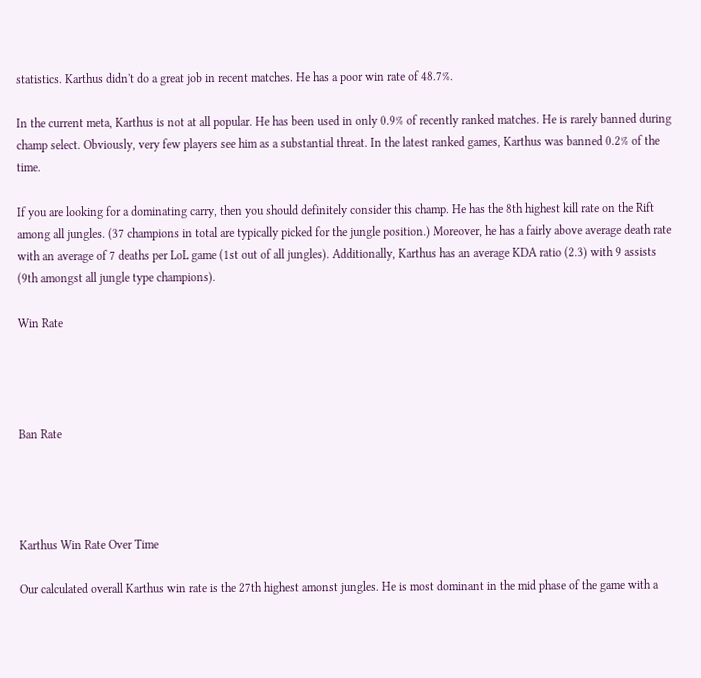statistics. Karthus didn't do a great job in recent matches. He has a poor win rate of 48.7%.

In the current meta, Karthus is not at all popular. He has been used in only 0.9% of recently ranked matches. He is rarely banned during champ select. Obviously, very few players see him as a substantial threat. In the latest ranked games, Karthus was banned 0.2% of the time.

If you are looking for a dominating carry, then you should definitely consider this champ. He has the 8th highest kill rate on the Rift among all jungles. (37 champions in total are typically picked for the jungle position.) Moreover, he has a fairly above average death rate with an average of 7 deaths per LoL game (1st out of all jungles). Additionally, Karthus has an average KDA ratio (2.3) with 9 assists (9th amongst all jungle type champions).

Win Rate




Ban Rate




Karthus Win Rate Over Time

Our calculated overall Karthus win rate is the 27th highest amonst jungles. He is most dominant in the mid phase of the game with a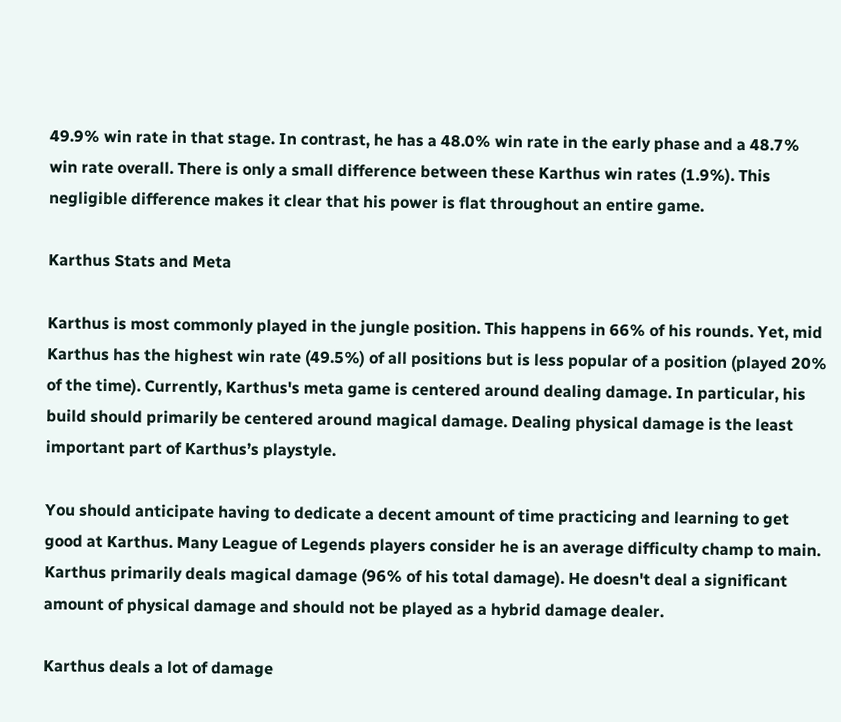49.9% win rate in that stage. In contrast, he has a 48.0% win rate in the early phase and a 48.7% win rate overall. There is only a small difference between these Karthus win rates (1.9%). This negligible difference makes it clear that his power is flat throughout an entire game.

Karthus Stats and Meta

Karthus is most commonly played in the jungle position. This happens in 66% of his rounds. Yet, mid Karthus has the highest win rate (49.5%) of all positions but is less popular of a position (played 20% of the time). Currently, Karthus's meta game is centered around dealing damage. In particular, his build should primarily be centered around magical damage. Dealing physical damage is the least important part of Karthus’s playstyle.

You should anticipate having to dedicate a decent amount of time practicing and learning to get good at Karthus. Many League of Legends players consider he is an average difficulty champ to main. Karthus primarily deals magical damage (96% of his total damage). He doesn't deal a significant amount of physical damage and should not be played as a hybrid damage dealer.

Karthus deals a lot of damage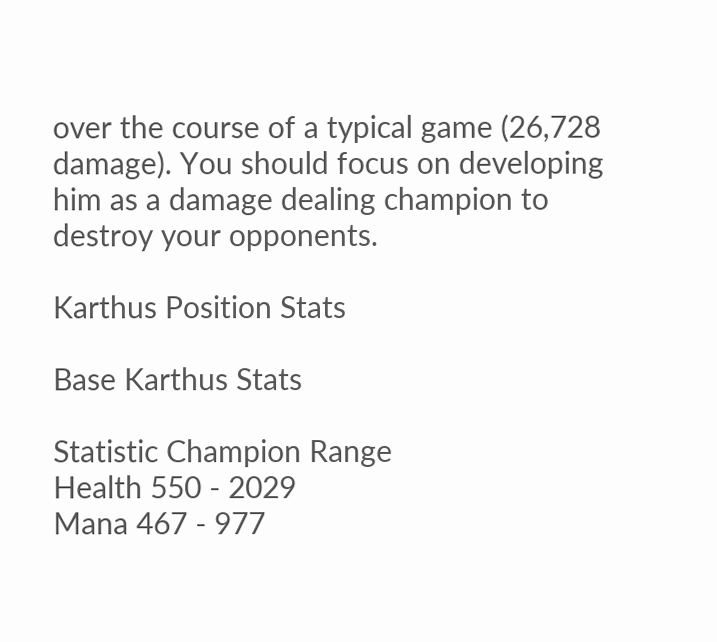over the course of a typical game (26,728 damage). You should focus on developing him as a damage dealing champion to destroy your opponents.

Karthus Position Stats

Base Karthus Stats

Statistic Champion Range
Health 550 - 2029
Mana 467 - 977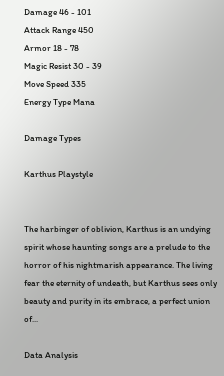Damage 46 - 101
Attack Range 450
Armor 18 - 78
Magic Resist 30 - 39
Move Speed 335
Energy Type Mana

Damage Types

Karthus Playstyle


The harbinger of oblivion, Karthus is an undying spirit whose haunting songs are a prelude to the horror of his nightmarish appearance. The living fear the eternity of undeath, but Karthus sees only beauty and purity in its embrace, a perfect union of...

Data Analysis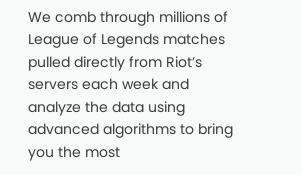We comb through millions of League of Legends matches pulled directly from Riot’s servers each week and analyze the data using advanced algorithms to bring you the most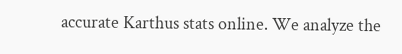accurate Karthus stats online. We analyze the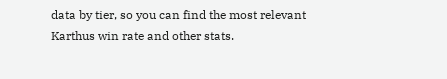data by tier, so you can find the most relevant Karthus win rate and other stats.